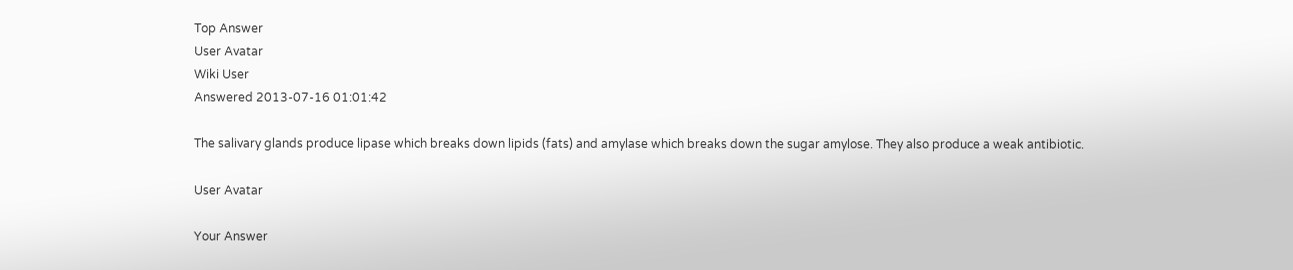Top Answer
User Avatar
Wiki User
Answered 2013-07-16 01:01:42

The salivary glands produce lipase which breaks down lipids (fats) and amylase which breaks down the sugar amylose. They also produce a weak antibiotic.

User Avatar

Your Answer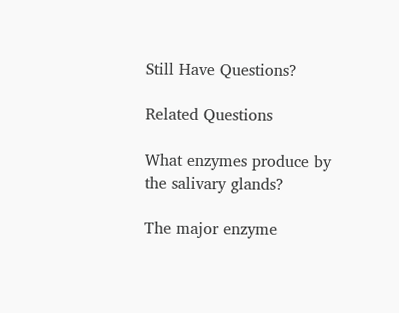Still Have Questions?

Related Questions

What enzymes produce by the salivary glands?

The major enzyme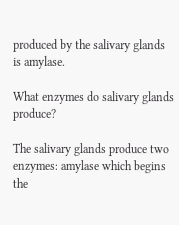produced by the salivary glands is amylase.

What enzymes do salivary glands produce?

The salivary glands produce two enzymes: amylase which begins the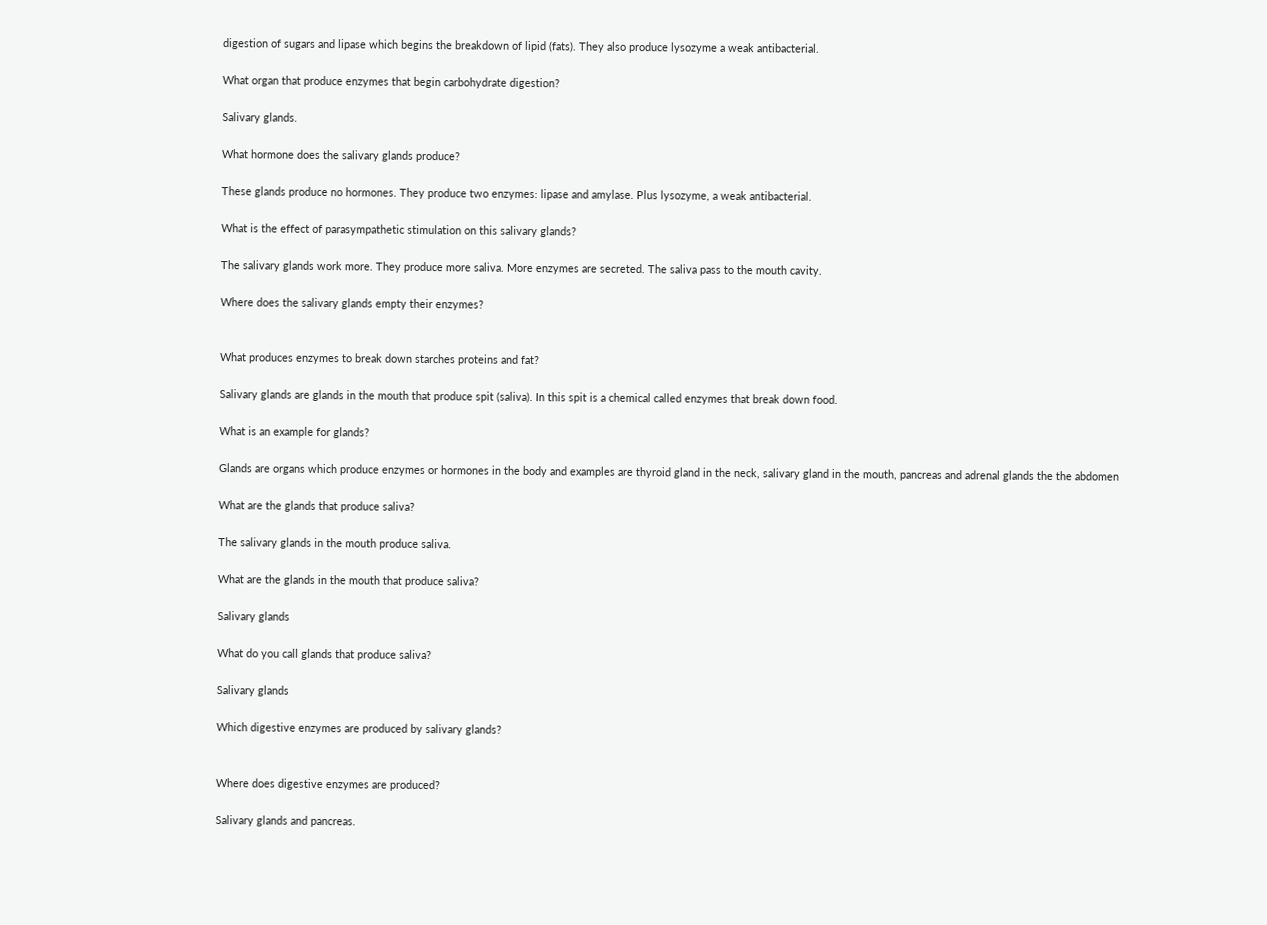digestion of sugars and lipase which begins the breakdown of lipid (fats). They also produce lysozyme a weak antibacterial.

What organ that produce enzymes that begin carbohydrate digestion?

Salivary glands.

What hormone does the salivary glands produce?

These glands produce no hormones. They produce two enzymes: lipase and amylase. Plus lysozyme, a weak antibacterial.

What is the effect of parasympathetic stimulation on this salivary glands?

The salivary glands work more. They produce more saliva. More enzymes are secreted. The saliva pass to the mouth cavity.

Where does the salivary glands empty their enzymes?


What produces enzymes to break down starches proteins and fat?

Salivary glands are glands in the mouth that produce spit (saliva). In this spit is a chemical called enzymes that break down food.

What is an example for glands?

Glands are organs which produce enzymes or hormones in the body and examples are thyroid gland in the neck, salivary gland in the mouth, pancreas and adrenal glands the the abdomen

What are the glands that produce saliva?

The salivary glands in the mouth produce saliva.

What are the glands in the mouth that produce saliva?

Salivary glands

What do you call glands that produce saliva?

Salivary glands

Which digestive enzymes are produced by salivary glands?


Where does digestive enzymes are produced?

Salivary glands and pancreas.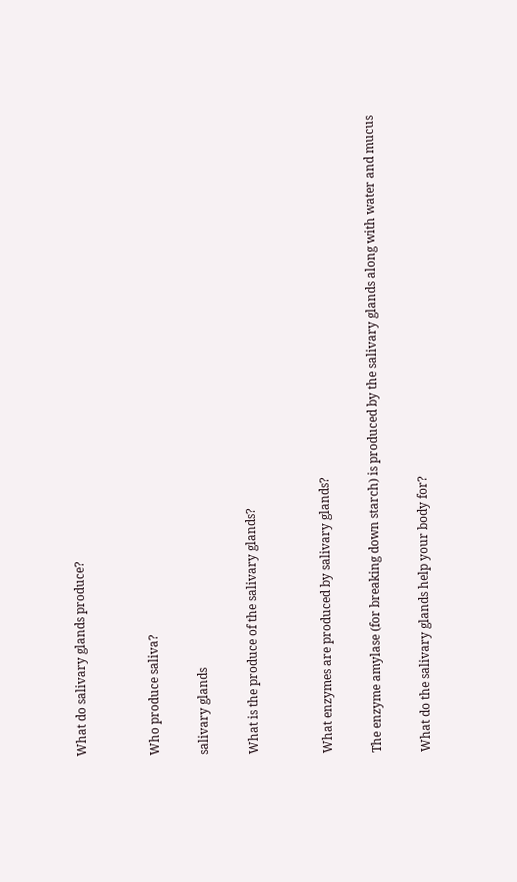What do salivary glands produce?


Who produce saliva?

salivary glands

What is the produce of the salivary glands?


What enzymes are produced by salivary glands?

The enzyme amylase (for breaking down starch) is produced by the salivary glands along with water and mucus

What do the salivary glands help your body for?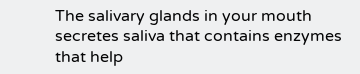The salivary glands in your mouth secretes saliva that contains enzymes that help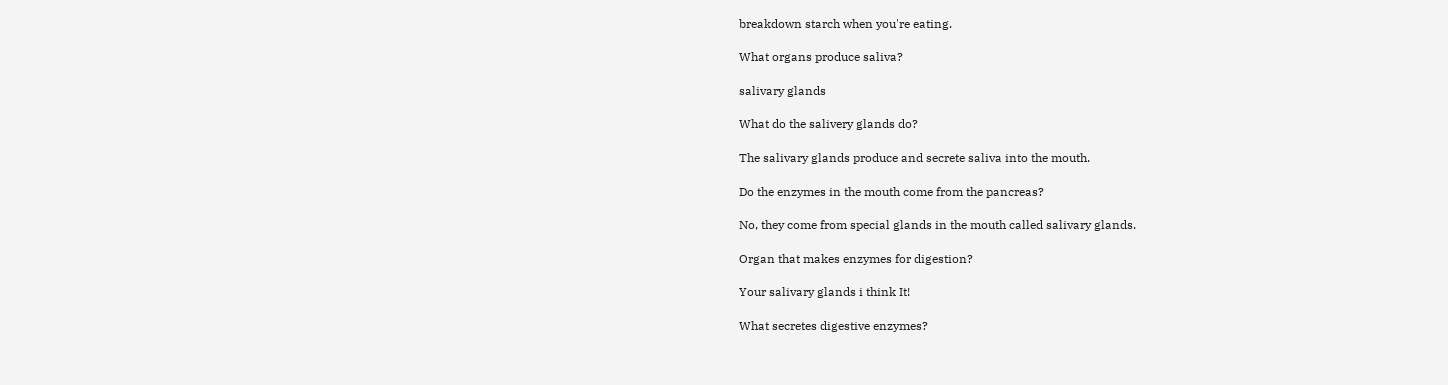breakdown starch when you're eating.

What organs produce saliva?

salivary glands

What do the salivery glands do?

The salivary glands produce and secrete saliva into the mouth.

Do the enzymes in the mouth come from the pancreas?

No, they come from special glands in the mouth called salivary glands.

Organ that makes enzymes for digestion?

Your salivary glands i think It!

What secretes digestive enzymes?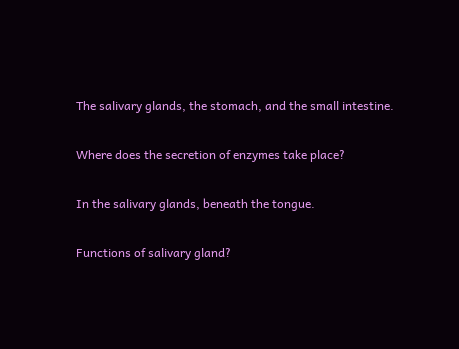The salivary glands, the stomach, and the small intestine.

Where does the secretion of enzymes take place?

In the salivary glands, beneath the tongue.

Functions of salivary gland?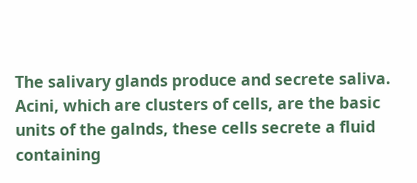The salivary glands produce and secrete saliva. Acini, which are clusters of cells, are the basic units of the galnds, these cells secrete a fluid containing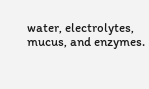water, electrolytes, mucus, and enzymes.